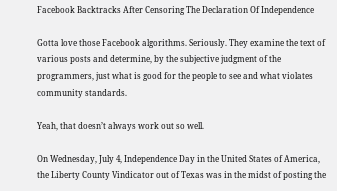Facebook Backtracks After Censoring The Declaration Of Independence

Gotta love those Facebook algorithms. Seriously. They examine the text of various posts and determine, by the subjective judgment of the programmers, just what is good for the people to see and what violates community standards.

Yeah, that doesn’t always work out so well.

On Wednesday, July 4, Independence Day in the United States of America, the Liberty County Vindicator out of Texas was in the midst of posting the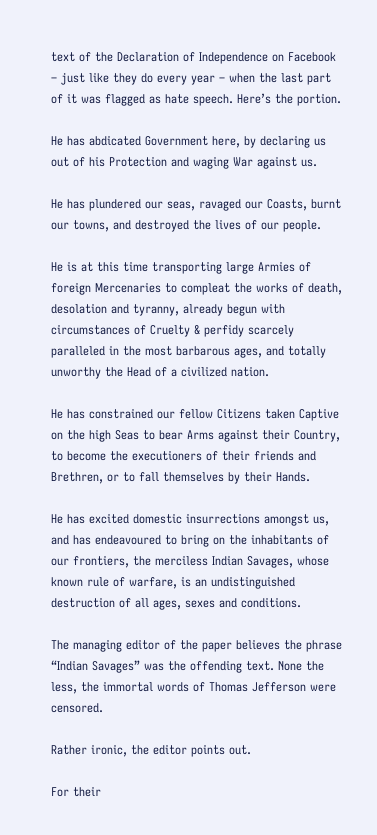text of the Declaration of Independence on Facebook  – just like they do every year – when the last part of it was flagged as hate speech. Here’s the portion.

He has abdicated Government here, by declaring us out of his Protection and waging War against us.

He has plundered our seas, ravaged our Coasts, burnt our towns, and destroyed the lives of our people.

He is at this time transporting large Armies of foreign Mercenaries to compleat the works of death, desolation and tyranny, already begun with circumstances of Cruelty & perfidy scarcely paralleled in the most barbarous ages, and totally unworthy the Head of a civilized nation.

He has constrained our fellow Citizens taken Captive on the high Seas to bear Arms against their Country, to become the executioners of their friends and Brethren, or to fall themselves by their Hands.

He has excited domestic insurrections amongst us, and has endeavoured to bring on the inhabitants of our frontiers, the merciless Indian Savages, whose known rule of warfare, is an undistinguished destruction of all ages, sexes and conditions.

The managing editor of the paper believes the phrase “Indian Savages” was the offending text. None the less, the immortal words of Thomas Jefferson were censored.

Rather ironic, the editor points out.

For their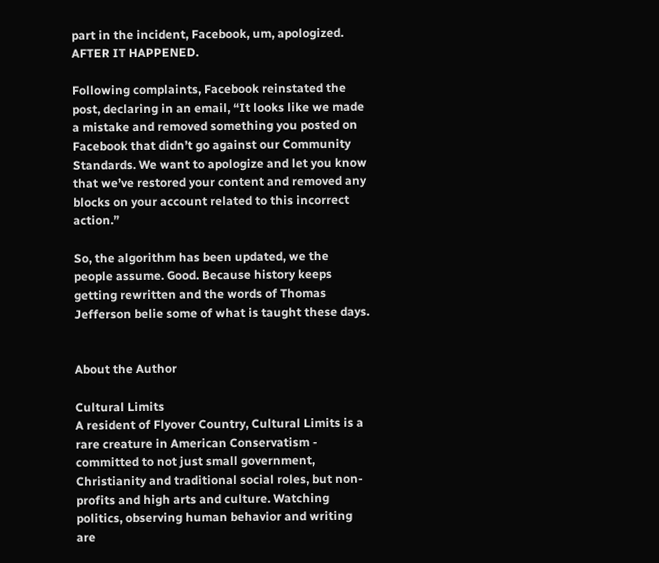part in the incident, Facebook, um, apologized. AFTER IT HAPPENED.

Following complaints, Facebook reinstated the post, declaring in an email, “It looks like we made a mistake and removed something you posted on Facebook that didn’t go against our Community Standards. We want to apologize and let you know that we’ve restored your content and removed any blocks on your account related to this incorrect action.”

So, the algorithm has been updated, we the people assume. Good. Because history keeps getting rewritten and the words of Thomas Jefferson belie some of what is taught these days.


About the Author

Cultural Limits
A resident of Flyover Country, Cultural Limits is a rare creature in American Conservatism - committed to not just small government, Christianity and traditional social roles, but non-profits and high arts and culture. Watching politics, observing human behavior and writing are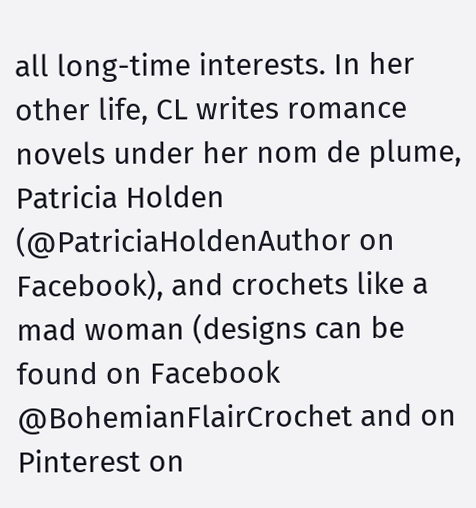all long-time interests. In her other life, CL writes romance novels under her nom de plume, Patricia Holden (@PatriciaHoldenAuthor on Facebook), and crochets like a mad woman (designs can be found on Facebook @BohemianFlairCrochet and on Pinterest on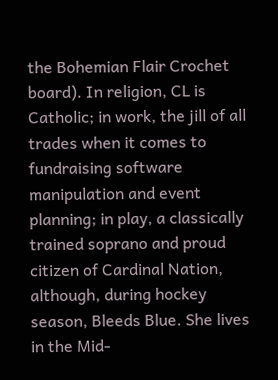the Bohemian Flair Crochet board). In religion, CL is Catholic; in work, the jill of all trades when it comes to fundraising software manipulation and event planning; in play, a classically trained soprano and proud citizen of Cardinal Nation, although, during hockey season, Bleeds Blue. She lives in the Mid-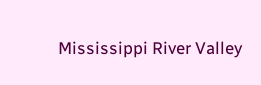Mississippi River Valley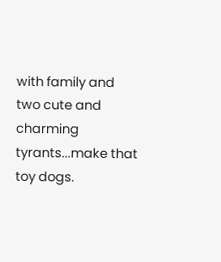with family and two cute and charming tyrants...make that toy dogs.